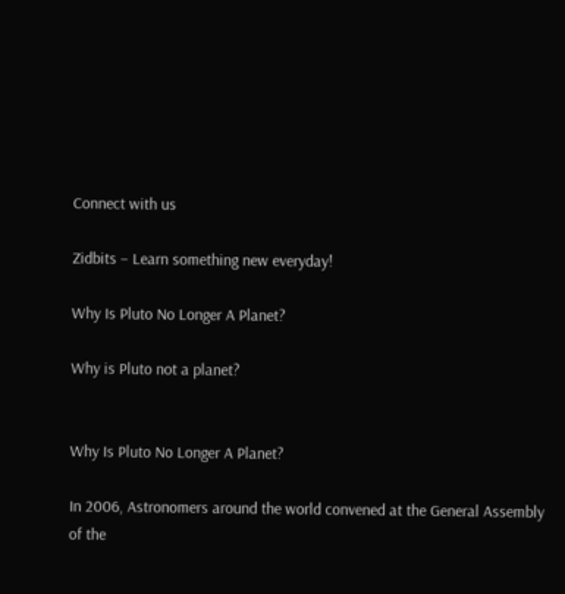Connect with us

Zidbits – Learn something new everyday!

Why Is Pluto No Longer A Planet?

Why is Pluto not a planet?


Why Is Pluto No Longer A Planet?

In 2006, Astronomers around the world convened at the General Assembly of the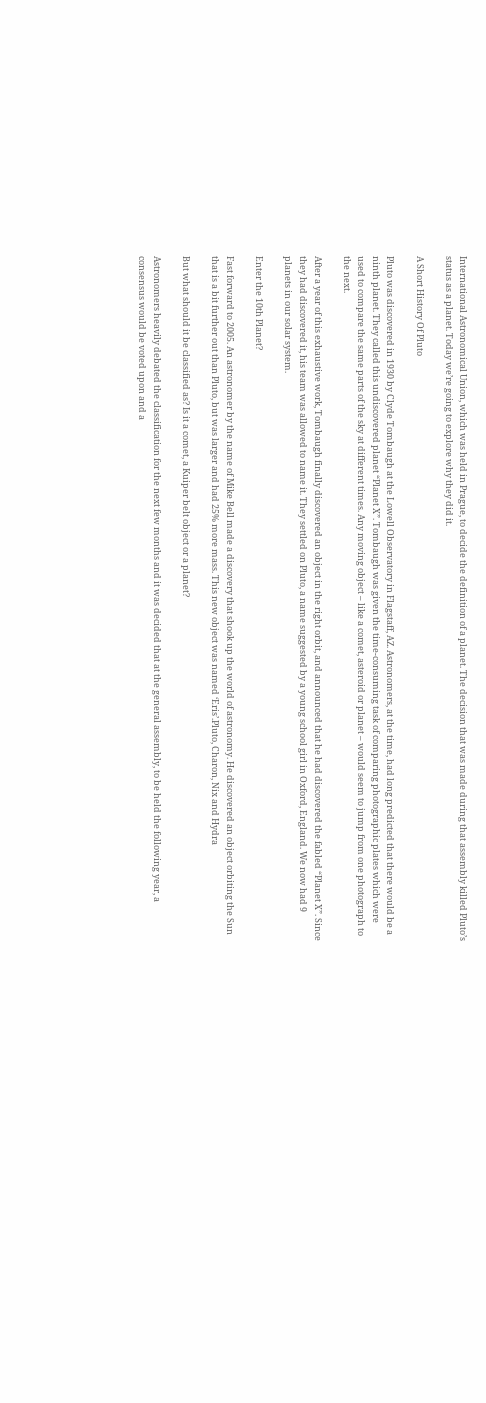International Astronomical Union, which was held in Prague, to decide the definition of a planet. The decision that was made during that assembly killed Pluto’s status as a planet. Today we’re going to explore why they did it.

A Short History Of Pluto

Pluto was discovered in 1930 by Clyde Tombaugh at the Lowell Observatory in Flagstaff, AZ. Astronomers, at the time, had long predicted that there would be a ninth planet. They called this undiscovered planet “Planet X”. Tombaugh was given the time-consuming task of comparing photographic plates which were used to compare the same parts of the sky at different times. Any moving object – like a comet, asteroid or planet – would seem to jump from one photograph to the next.

After a year of this exhaustive work, Tombaugh finally discovered an object in the right orbit, and announced that he had discovered the fabled “Planet X”. Since they had discovered it, his team was allowed to name it. They settled on Pluto, a name suggested by a young school girl in Oxford, England. We now had 9 planets in our solar system.

Enter the 10th Planet?

Fast forward to 2005. An astronomer by the name of Mike Bell made a discovery that shook up the world of astronomy. He discovered an object orbiting the Sun that is a bit further out than Pluto, but was larger and had 25% more mass. This new object was named ‘Eris’.Pluto, Charon, Nix and Hydra

But what should it be classified as? Is it a comet, a Kuiper belt object or a planet?

Astronomers heavily debated the classification for the next few months and it was decided that at the general assembly, to be held the following year, a consensus would be voted upon and a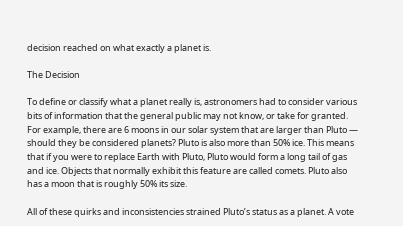decision reached on what exactly a planet is.

The Decision

To define or classify what a planet really is, astronomers had to consider various bits of information that the general public may not know, or take for granted. For example, there are 6 moons in our solar system that are larger than Pluto — should they be considered planets? Pluto is also more than 50% ice. This means that if you were to replace Earth with Pluto, Pluto would form a long tail of gas and ice. Objects that normally exhibit this feature are called comets. Pluto also has a moon that is roughly 50% its size.

All of these quirks and inconsistencies strained Pluto’s status as a planet. A vote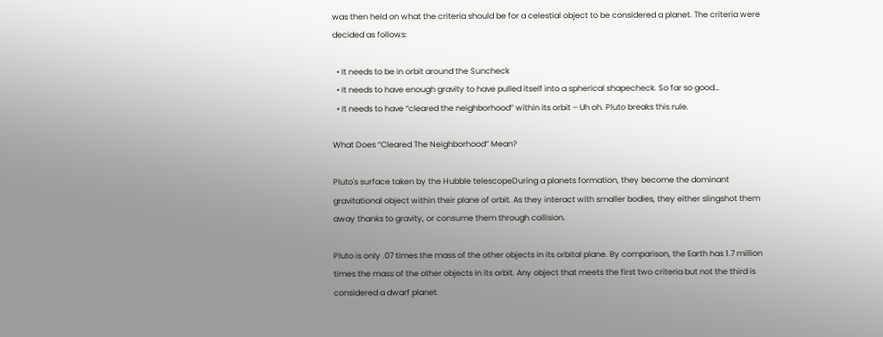was then held on what the criteria should be for a celestial object to be considered a planet. The criteria were decided as follows:

  • It needs to be in orbit around the Suncheck
  • It needs to have enough gravity to have pulled itself into a spherical shapecheck. So far so good…
  • It needs to have “cleared the neighborhood” within its orbit – Uh oh. Pluto breaks this rule.

What Does “Cleared The Neighborhood” Mean?

Pluto's surface taken by the Hubble telescopeDuring a planets formation, they become the dominant gravitational object within their plane of orbit. As they interact with smaller bodies, they either slingshot them away thanks to gravity, or consume them through collision.

Pluto is only .07 times the mass of the other objects in its orbital plane. By comparison, the Earth has 1.7 million times the mass of the other objects in its orbit. Any object that meets the first two criteria but not the third is considered a dwarf planet.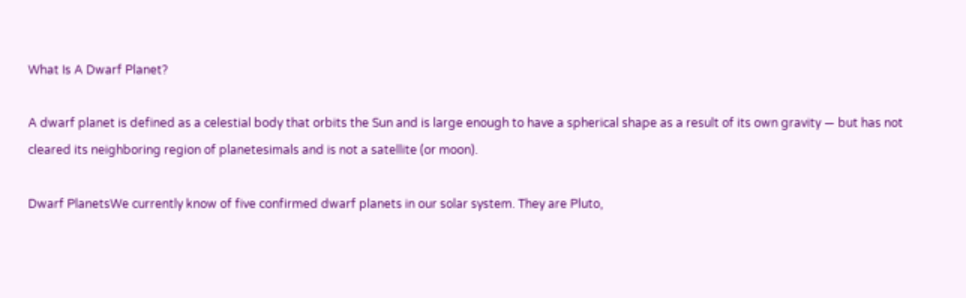What Is A Dwarf Planet?

A dwarf planet is defined as a celestial body that orbits the Sun and is large enough to have a spherical shape as a result of its own gravity — but has not cleared its neighboring region of planetesimals and is not a satellite (or moon).

Dwarf PlanetsWe currently know of five confirmed dwarf planets in our solar system. They are Pluto,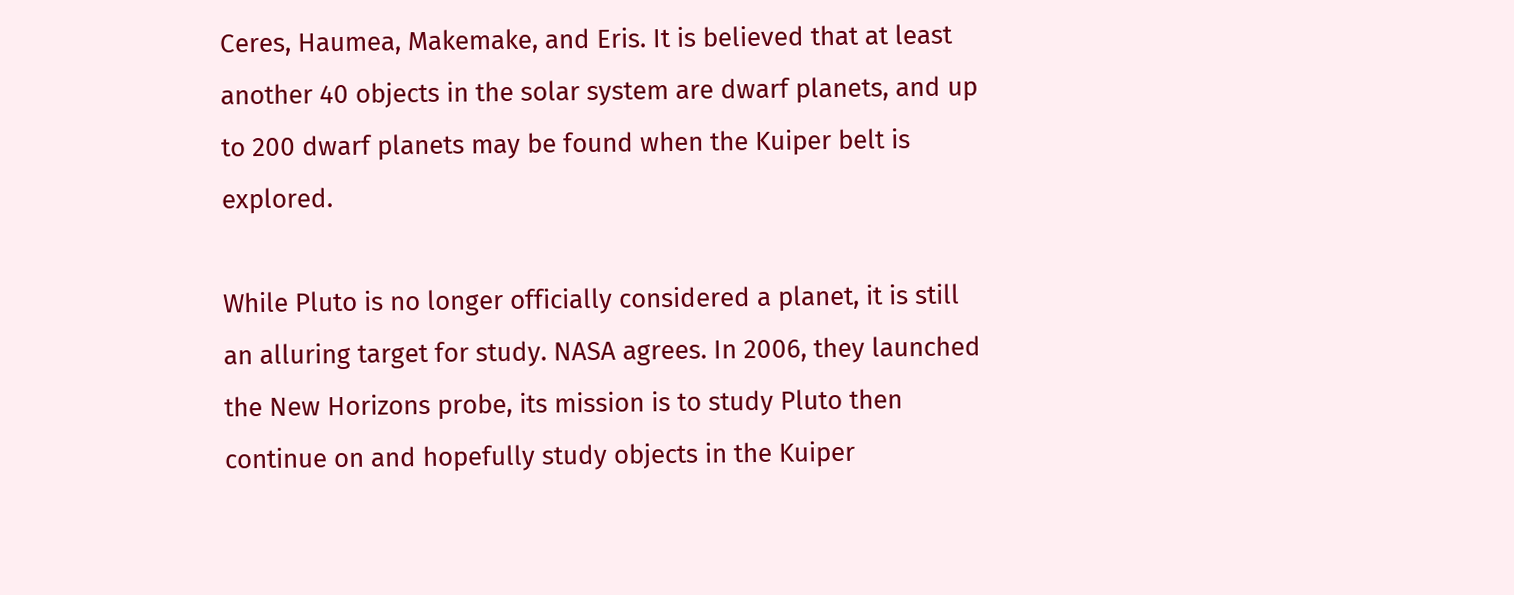Ceres, Haumea, Makemake, and Eris. It is believed that at least another 40 objects in the solar system are dwarf planets, and up to 200 dwarf planets may be found when the Kuiper belt is explored.

While Pluto is no longer officially considered a planet, it is still an alluring target for study. NASA agrees. In 2006, they launched the New Horizons probe, its mission is to study Pluto then continue on and hopefully study objects in the Kuiper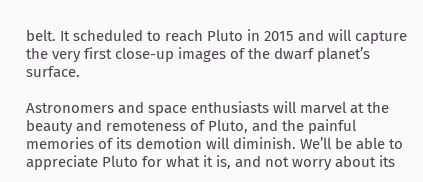belt. It scheduled to reach Pluto in 2015 and will capture the very first close-up images of the dwarf planet’s surface.

Astronomers and space enthusiasts will marvel at the beauty and remoteness of Pluto, and the painful memories of its demotion will diminish. We’ll be able to appreciate Pluto for what it is, and not worry about its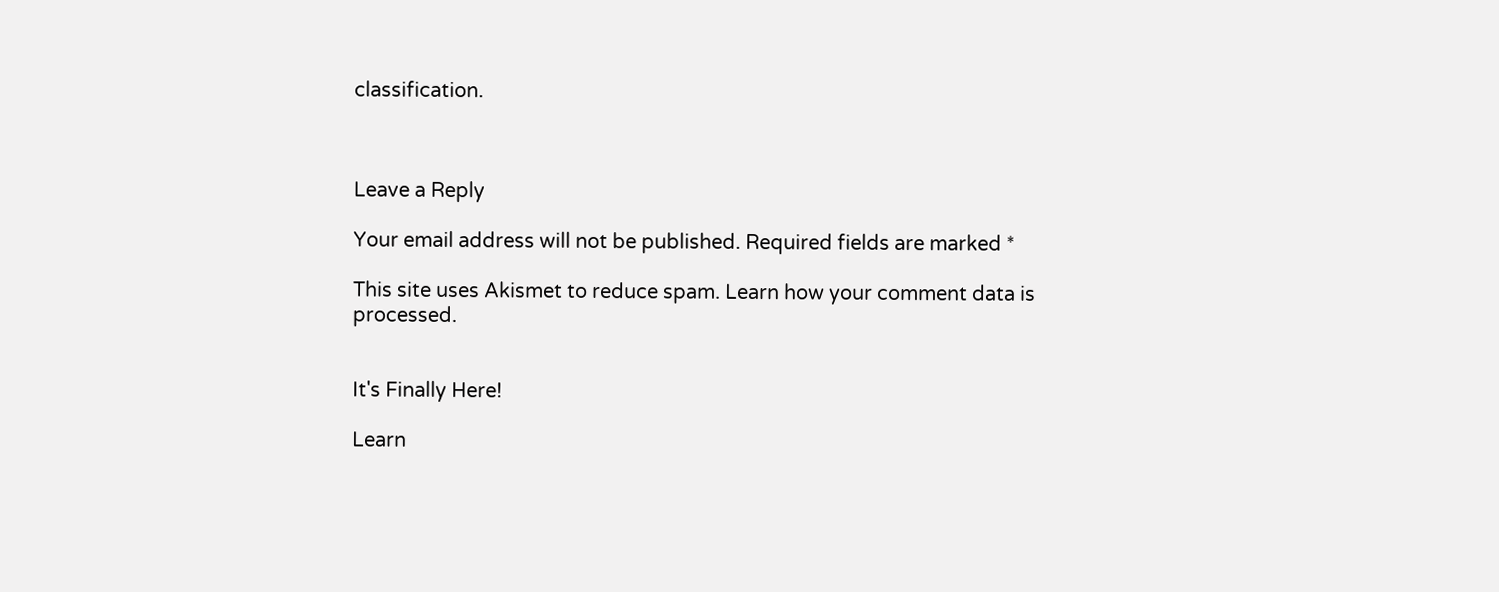classification.



Leave a Reply

Your email address will not be published. Required fields are marked *

This site uses Akismet to reduce spam. Learn how your comment data is processed.


It's Finally Here!

Learn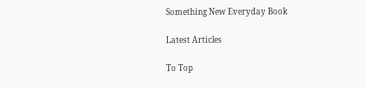Something New Everyday Book

Latest Articles

To Top